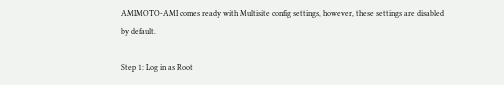AMIMOTO-AMI comes ready with Multisite config settings, however, these settings are disabled by default.

Step 1: Log in as Root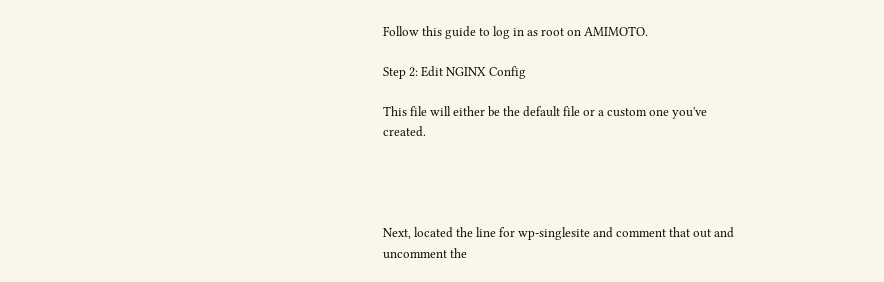Follow this guide to log in as root on AMIMOTO.

Step 2: Edit NGINX Config

This file will either be the default file or a custom one you've created.




Next, located the line for wp-singlesite and comment that out and uncomment the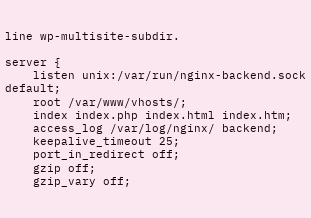line wp-multisite-subdir.

server {
    listen unix:/var/run/nginx-backend.sock default;
    root /var/www/vhosts/;
    index index.php index.html index.htm;
    access_log /var/log/nginx/ backend;
    keepalive_timeout 25;
    port_in_redirect off;
    gzip off;
    gzip_vary off;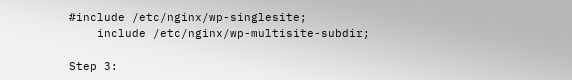#include /etc/nginx/wp-singlesite;
    include /etc/nginx/wp-multisite-subdir;

Step 3: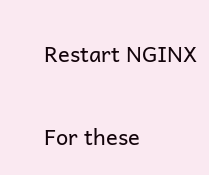Restart NGINX

For these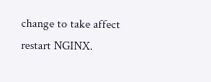change to take affect restart NGINX.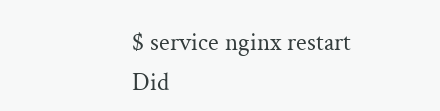$ service nginx restart
Did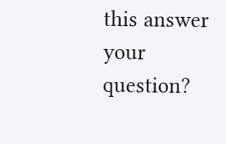this answer your question?